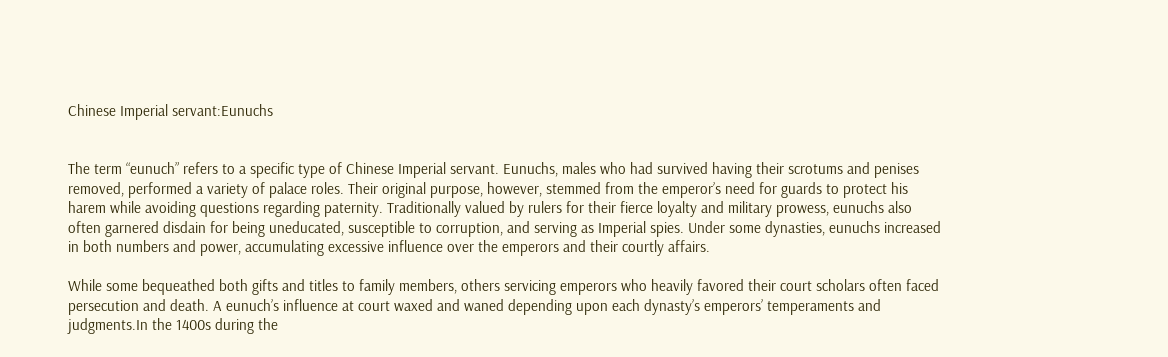Chinese Imperial servant:Eunuchs


The term “eunuch” refers to a specific type of Chinese Imperial servant. Eunuchs, males who had survived having their scrotums and penises removed, performed a variety of palace roles. Their original purpose, however, stemmed from the emperor’s need for guards to protect his harem while avoiding questions regarding paternity. Traditionally valued by rulers for their fierce loyalty and military prowess, eunuchs also often garnered disdain for being uneducated, susceptible to corruption, and serving as Imperial spies. Under some dynasties, eunuchs increased in both numbers and power, accumulating excessive influence over the emperors and their courtly affairs.

While some bequeathed both gifts and titles to family members, others servicing emperors who heavily favored their court scholars often faced persecution and death. A eunuch’s influence at court waxed and waned depending upon each dynasty’s emperors’ temperaments and judgments.In the 1400s during the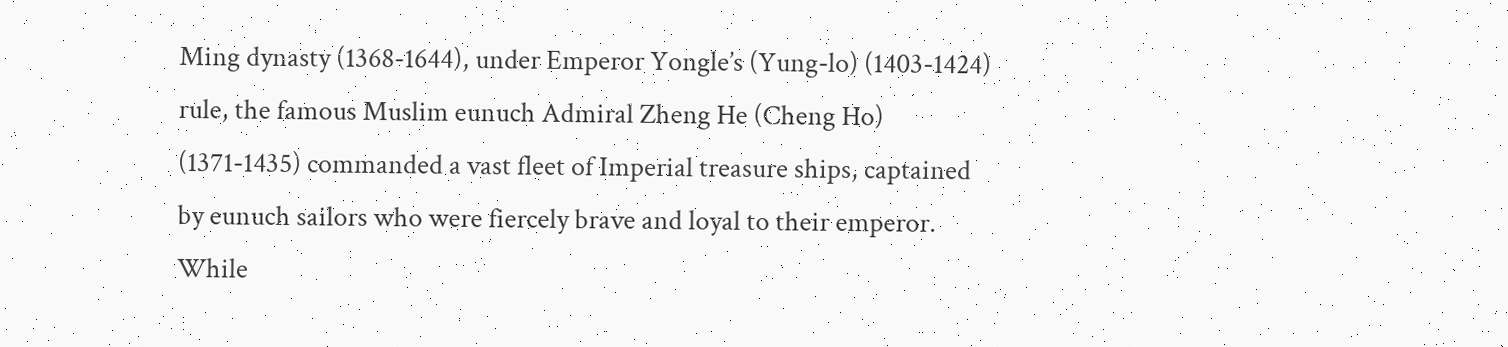Ming dynasty (1368-1644), under Emperor Yongle’s (Yung-lo) (1403-1424) rule, the famous Muslim eunuch Admiral Zheng He (Cheng Ho) (1371-1435) commanded a vast fleet of Imperial treasure ships, captained by eunuch sailors who were fiercely brave and loyal to their emperor. While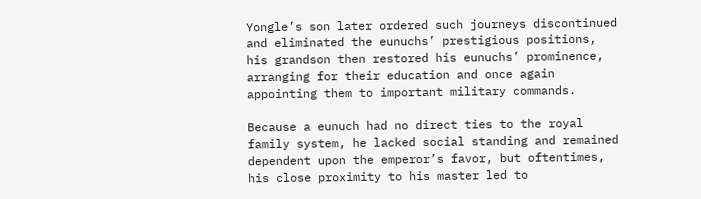Yongle’s son later ordered such journeys discontinued and eliminated the eunuchs’ prestigious positions, his grandson then restored his eunuchs’ prominence, arranging for their education and once again appointing them to important military commands.

Because a eunuch had no direct ties to the royal family system, he lacked social standing and remained dependent upon the emperor’s favor, but oftentimes, his close proximity to his master led to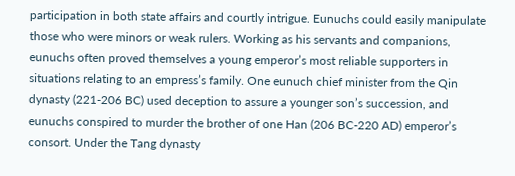participation in both state affairs and courtly intrigue. Eunuchs could easily manipulate those who were minors or weak rulers. Working as his servants and companions, eunuchs often proved themselves a young emperor’s most reliable supporters in situations relating to an empress’s family. One eunuch chief minister from the Qin dynasty (221-206 BC) used deception to assure a younger son’s succession, and eunuchs conspired to murder the brother of one Han (206 BC-220 AD) emperor’s consort. Under the Tang dynasty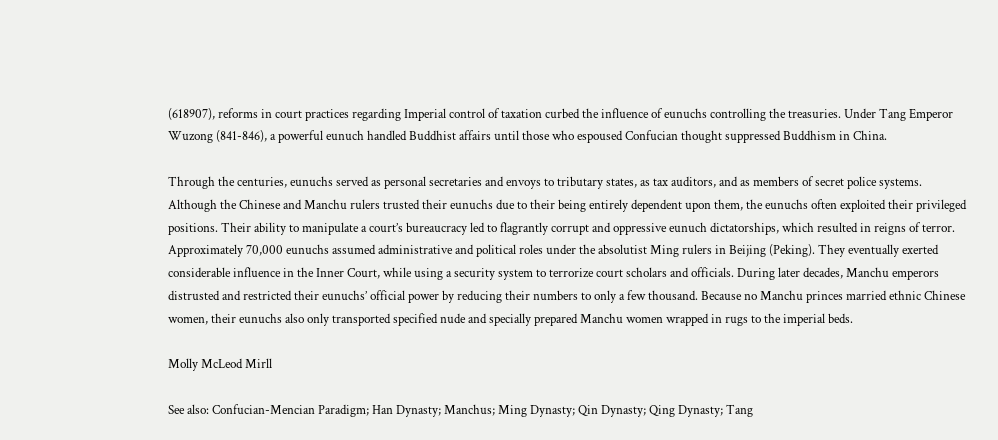(618907), reforms in court practices regarding Imperial control of taxation curbed the influence of eunuchs controlling the treasuries. Under Tang Emperor Wuzong (841-846), a powerful eunuch handled Buddhist affairs until those who espoused Confucian thought suppressed Buddhism in China.

Through the centuries, eunuchs served as personal secretaries and envoys to tributary states, as tax auditors, and as members of secret police systems. Although the Chinese and Manchu rulers trusted their eunuchs due to their being entirely dependent upon them, the eunuchs often exploited their privileged positions. Their ability to manipulate a court’s bureaucracy led to flagrantly corrupt and oppressive eunuch dictatorships, which resulted in reigns of terror. Approximately 70,000 eunuchs assumed administrative and political roles under the absolutist Ming rulers in Beijing (Peking). They eventually exerted considerable influence in the Inner Court, while using a security system to terrorize court scholars and officials. During later decades, Manchu emperors distrusted and restricted their eunuchs’ official power by reducing their numbers to only a few thousand. Because no Manchu princes married ethnic Chinese women, their eunuchs also only transported specified nude and specially prepared Manchu women wrapped in rugs to the imperial beds.

Molly McLeod Mirll

See also: Confucian-Mencian Paradigm; Han Dynasty; Manchus; Ming Dynasty; Qin Dynasty; Qing Dynasty; Tang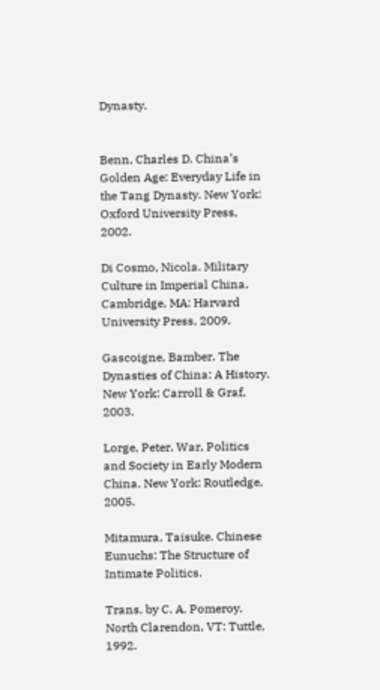Dynasty.


Benn, Charles D. China’s Golden Age: Everyday Life in the Tang Dynasty. New York: Oxford University Press, 2002.

Di Cosmo, Nicola. Military Culture in Imperial China. Cambridge, MA: Harvard University Press, 2009.

Gascoigne, Bamber. The Dynasties of China: A History. New York: Carroll & Graf, 2003.

Lorge, Peter. War, Politics and Society in Early Modern China. New York: Routledge, 2005.

Mitamura, Taisuke. Chinese Eunuchs: The Structure of Intimate Politics.

Trans. by C. A. Pomeroy. North Clarendon, VT: Tuttle, 1992.